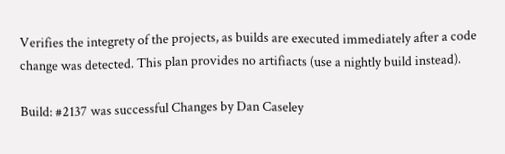Verifies the integrety of the projects, as builds are executed immediately after a code change was detected. This plan provides no artifiacts (use a nightly build instead).

Build: #2137 was successful Changes by Dan Caseley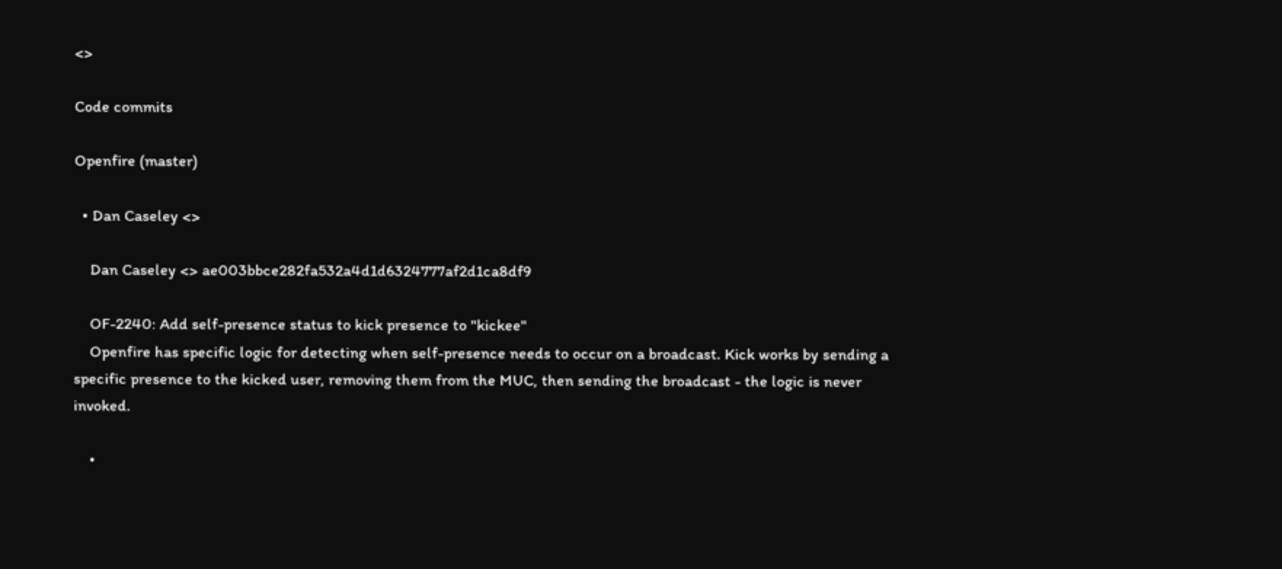<>

Code commits

Openfire (master)

  • Dan Caseley <>

    Dan Caseley <> ae003bbce282fa532a4d1d6324777af2d1ca8df9

    OF-2240: Add self-presence status to kick presence to "kickee"
    Openfire has specific logic for detecting when self-presence needs to occur on a broadcast. Kick works by sending a specific presence to the kicked user, removing them from the MUC, then sending the broadcast - the logic is never invoked.

    •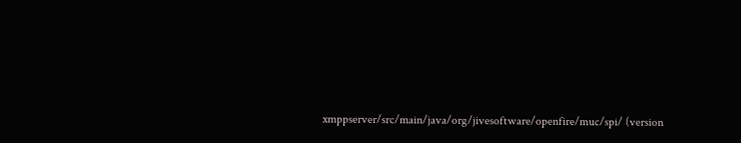xmppserver/src/main/java/org/jivesoftware/openfire/muc/spi/ (version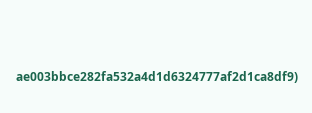ae003bbce282fa532a4d1d6324777af2d1ca8df9)